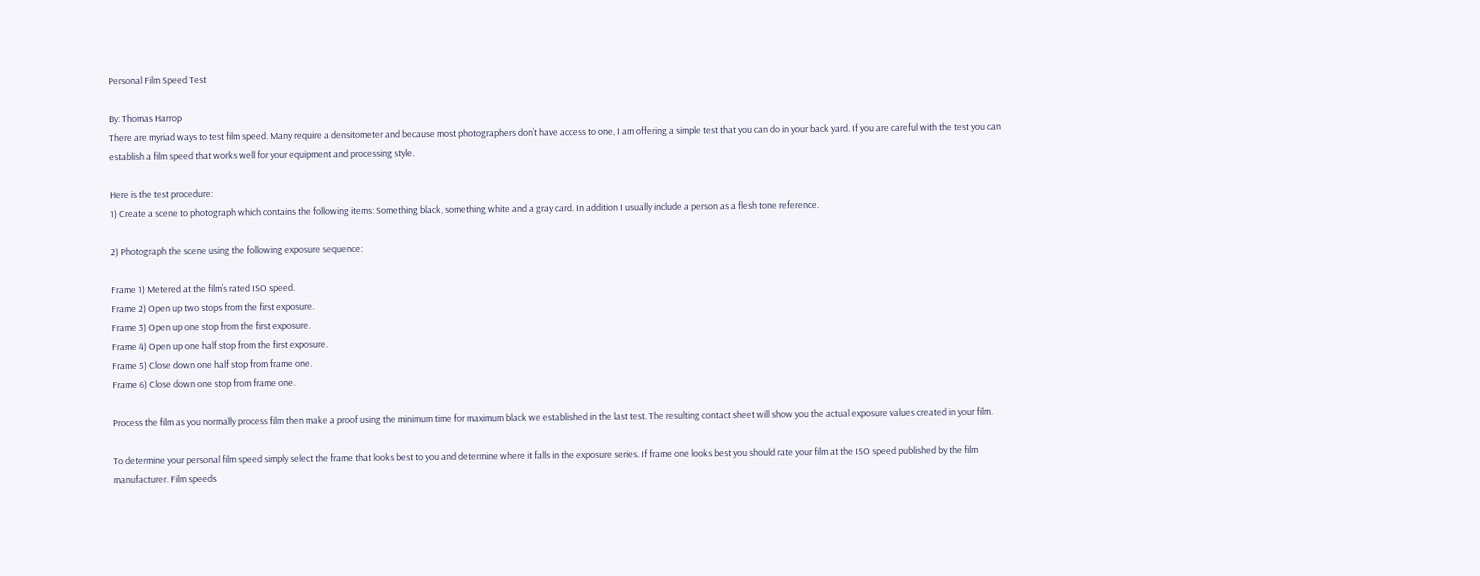Personal Film Speed Test

By: Thomas Harrop
There are myriad ways to test film speed. Many require a densitometer and because most photographers don’t have access to one, I am offering a simple test that you can do in your back yard. If you are careful with the test you can establish a film speed that works well for your equipment and processing style.

Here is the test procedure:
1) Create a scene to photograph which contains the following items: Something black, something white and a gray card. In addition I usually include a person as a flesh tone reference.

2) Photograph the scene using the following exposure sequence:

Frame 1) Metered at the film’s rated ISO speed.
Frame 2) Open up two stops from the first exposure.
Frame 3) Open up one stop from the first exposure.
Frame 4) Open up one half stop from the first exposure.
Frame 5) Close down one half stop from frame one.
Frame 6) Close down one stop from frame one.

Process the film as you normally process film then make a proof using the minimum time for maximum black we established in the last test. The resulting contact sheet will show you the actual exposure values created in your film.

To determine your personal film speed simply select the frame that looks best to you and determine where it falls in the exposure series. If frame one looks best you should rate your film at the ISO speed published by the film manufacturer. Film speeds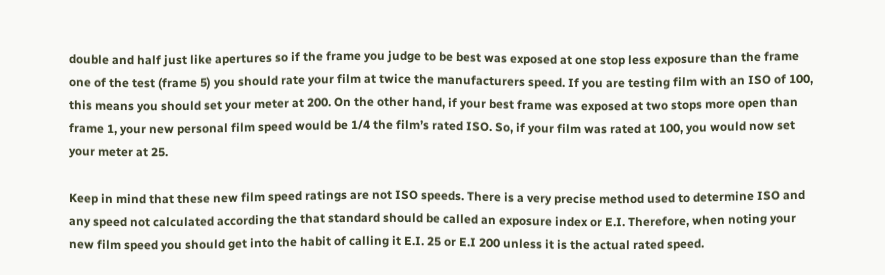double and half just like apertures so if the frame you judge to be best was exposed at one stop less exposure than the frame one of the test (frame 5) you should rate your film at twice the manufacturers speed. If you are testing film with an ISO of 100, this means you should set your meter at 200. On the other hand, if your best frame was exposed at two stops more open than frame 1, your new personal film speed would be 1/4 the film’s rated ISO. So, if your film was rated at 100, you would now set your meter at 25.

Keep in mind that these new film speed ratings are not ISO speeds. There is a very precise method used to determine ISO and any speed not calculated according the that standard should be called an exposure index or E.I. Therefore, when noting your new film speed you should get into the habit of calling it E.I. 25 or E.I 200 unless it is the actual rated speed.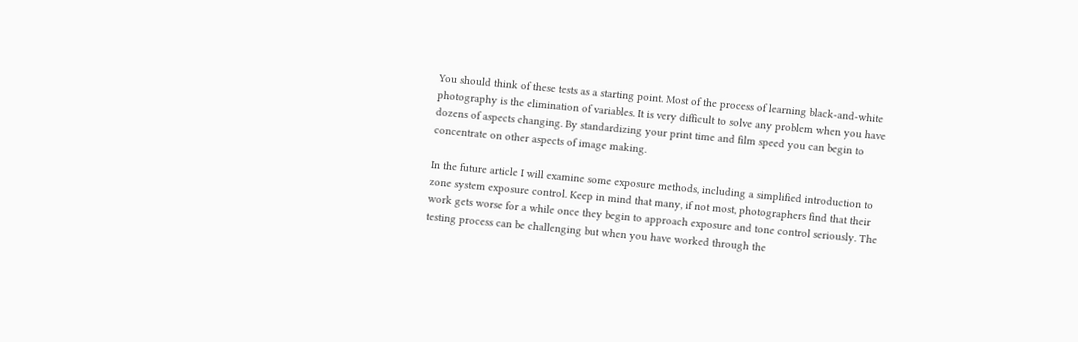You should think of these tests as a starting point. Most of the process of learning black-and-white photography is the elimination of variables. It is very difficult to solve any problem when you have dozens of aspects changing. By standardizing your print time and film speed you can begin to concentrate on other aspects of image making.

In the future article I will examine some exposure methods, including a simplified introduction to zone system exposure control. Keep in mind that many, if not most, photographers find that their work gets worse for a while once they begin to approach exposure and tone control seriously. The testing process can be challenging but when you have worked through the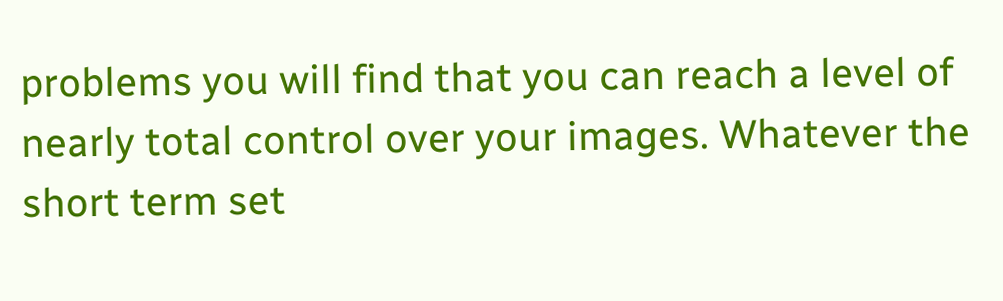problems you will find that you can reach a level of nearly total control over your images. Whatever the short term set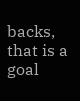backs, that is a goal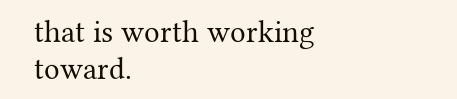that is worth working toward.